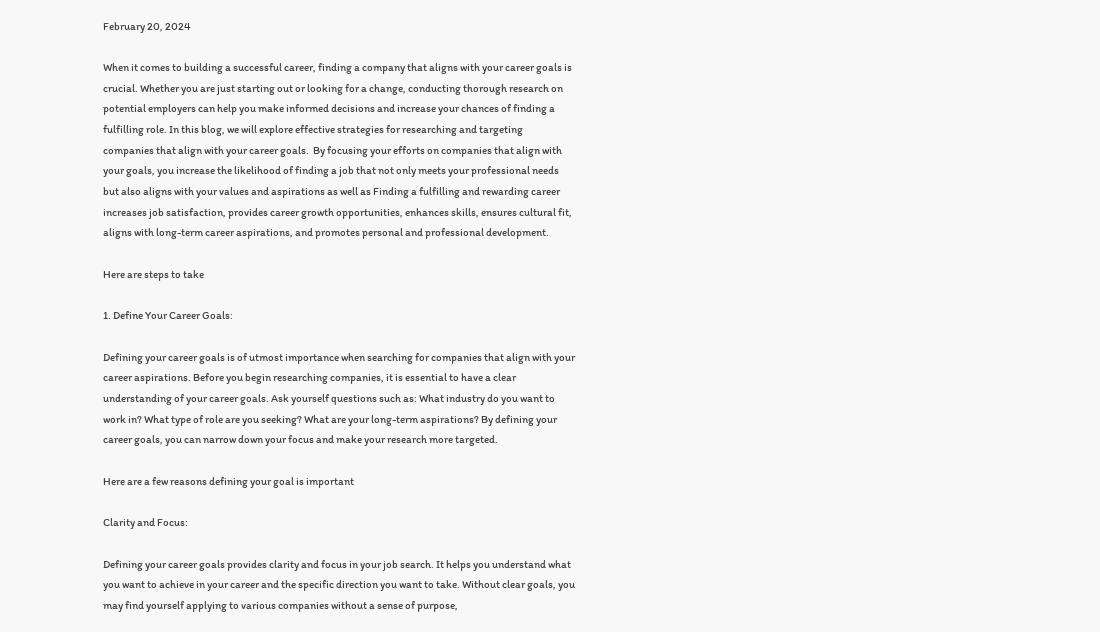February 20, 2024

When it comes to building a successful career, finding a company that aligns with your career goals is crucial. Whether you are just starting out or looking for a change, conducting thorough research on potential employers can help you make informed decisions and increase your chances of finding a fulfilling role. In this blog, we will explore effective strategies for researching and targeting companies that align with your career goals.  By focusing your efforts on companies that align with your goals, you increase the likelihood of finding a job that not only meets your professional needs but also aligns with your values and aspirations as well as Finding a fulfilling and rewarding career increases job satisfaction, provides career growth opportunities, enhances skills, ensures cultural fit, aligns with long-term career aspirations, and promotes personal and professional development.

Here are steps to take

1. Define Your Career Goals:

Defining your career goals is of utmost importance when searching for companies that align with your career aspirations. Before you begin researching companies, it is essential to have a clear understanding of your career goals. Ask yourself questions such as: What industry do you want to work in? What type of role are you seeking? What are your long-term aspirations? By defining your career goals, you can narrow down your focus and make your research more targeted.

Here are a few reasons defining your goal is important

Clarity and Focus:

Defining your career goals provides clarity and focus in your job search. It helps you understand what you want to achieve in your career and the specific direction you want to take. Without clear goals, you may find yourself applying to various companies without a sense of purpose,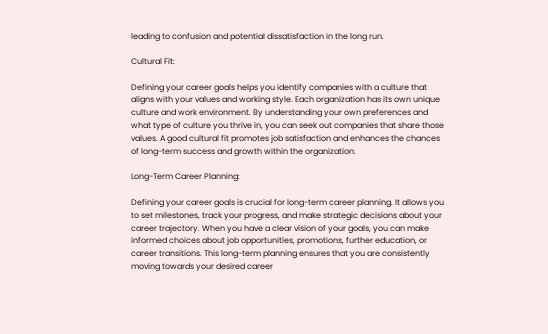leading to confusion and potential dissatisfaction in the long run.

Cultural Fit:

Defining your career goals helps you identify companies with a culture that aligns with your values and working style. Each organization has its own unique culture and work environment. By understanding your own preferences and what type of culture you thrive in, you can seek out companies that share those values. A good cultural fit promotes job satisfaction and enhances the chances of long-term success and growth within the organization.

Long-Term Career Planning:

Defining your career goals is crucial for long-term career planning. It allows you to set milestones, track your progress, and make strategic decisions about your career trajectory. When you have a clear vision of your goals, you can make informed choices about job opportunities, promotions, further education, or career transitions. This long-term planning ensures that you are consistently moving towards your desired career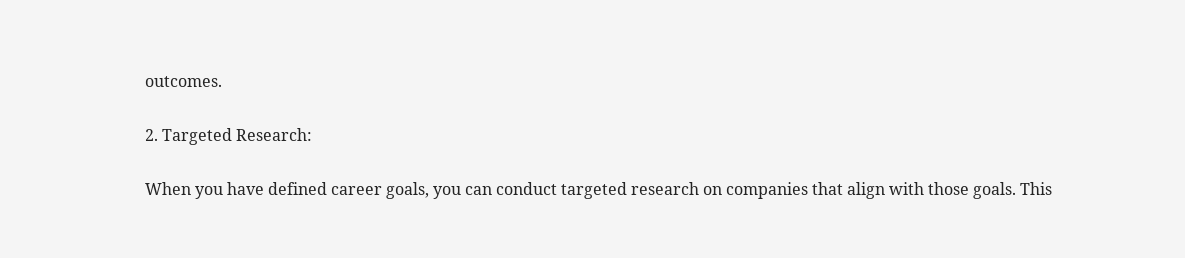outcomes.

2. Targeted Research:

When you have defined career goals, you can conduct targeted research on companies that align with those goals. This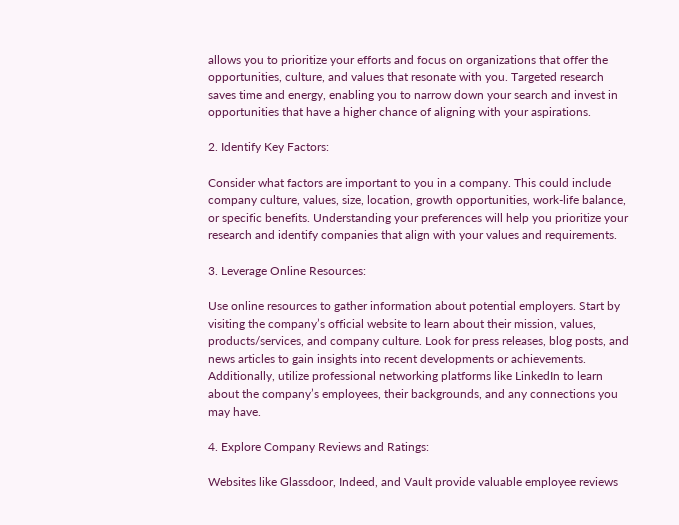allows you to prioritize your efforts and focus on organizations that offer the opportunities, culture, and values that resonate with you. Targeted research saves time and energy, enabling you to narrow down your search and invest in opportunities that have a higher chance of aligning with your aspirations.

2. Identify Key Factors:

Consider what factors are important to you in a company. This could include company culture, values, size, location, growth opportunities, work-life balance, or specific benefits. Understanding your preferences will help you prioritize your research and identify companies that align with your values and requirements.

3. Leverage Online Resources:

Use online resources to gather information about potential employers. Start by visiting the company’s official website to learn about their mission, values, products/services, and company culture. Look for press releases, blog posts, and news articles to gain insights into recent developments or achievements. Additionally, utilize professional networking platforms like LinkedIn to learn about the company’s employees, their backgrounds, and any connections you may have.

4. Explore Company Reviews and Ratings:

Websites like Glassdoor, Indeed, and Vault provide valuable employee reviews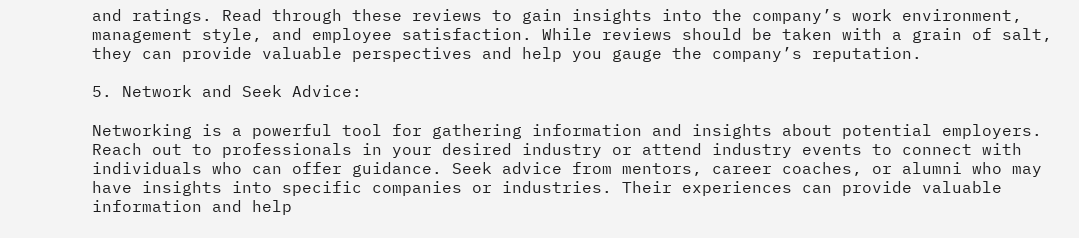and ratings. Read through these reviews to gain insights into the company’s work environment, management style, and employee satisfaction. While reviews should be taken with a grain of salt, they can provide valuable perspectives and help you gauge the company’s reputation.

5. Network and Seek Advice:

Networking is a powerful tool for gathering information and insights about potential employers. Reach out to professionals in your desired industry or attend industry events to connect with individuals who can offer guidance. Seek advice from mentors, career coaches, or alumni who may have insights into specific companies or industries. Their experiences can provide valuable information and help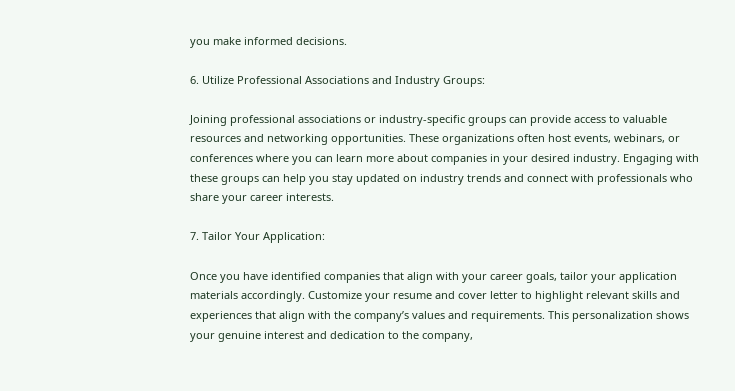you make informed decisions.

6. Utilize Professional Associations and Industry Groups:

Joining professional associations or industry-specific groups can provide access to valuable resources and networking opportunities. These organizations often host events, webinars, or conferences where you can learn more about companies in your desired industry. Engaging with these groups can help you stay updated on industry trends and connect with professionals who share your career interests.

7. Tailor Your Application:

Once you have identified companies that align with your career goals, tailor your application materials accordingly. Customize your resume and cover letter to highlight relevant skills and experiences that align with the company’s values and requirements. This personalization shows your genuine interest and dedication to the company,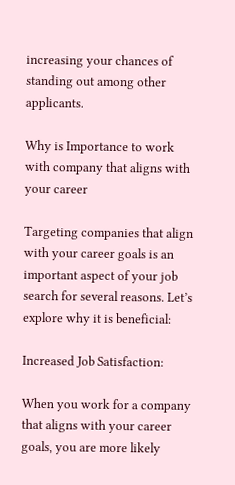increasing your chances of standing out among other applicants.

Why is Importance to work with company that aligns with your career

Targeting companies that align with your career goals is an important aspect of your job search for several reasons. Let’s explore why it is beneficial:

Increased Job Satisfaction:

When you work for a company that aligns with your career goals, you are more likely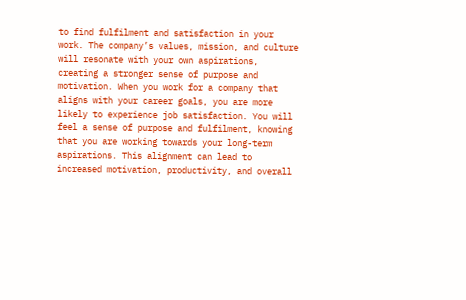to find fulfilment and satisfaction in your work. The company’s values, mission, and culture will resonate with your own aspirations, creating a stronger sense of purpose and motivation. When you work for a company that aligns with your career goals, you are more likely to experience job satisfaction. You will feel a sense of purpose and fulfilment, knowing that you are working towards your long-term aspirations. This alignment can lead to increased motivation, productivity, and overall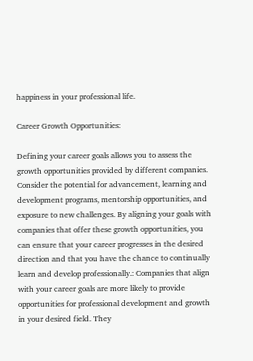happiness in your professional life.

Career Growth Opportunities:

Defining your career goals allows you to assess the growth opportunities provided by different companies. Consider the potential for advancement, learning and development programs, mentorship opportunities, and exposure to new challenges. By aligning your goals with companies that offer these growth opportunities, you can ensure that your career progresses in the desired direction and that you have the chance to continually learn and develop professionally.: Companies that align with your career goals are more likely to provide opportunities for professional development and growth in your desired field. They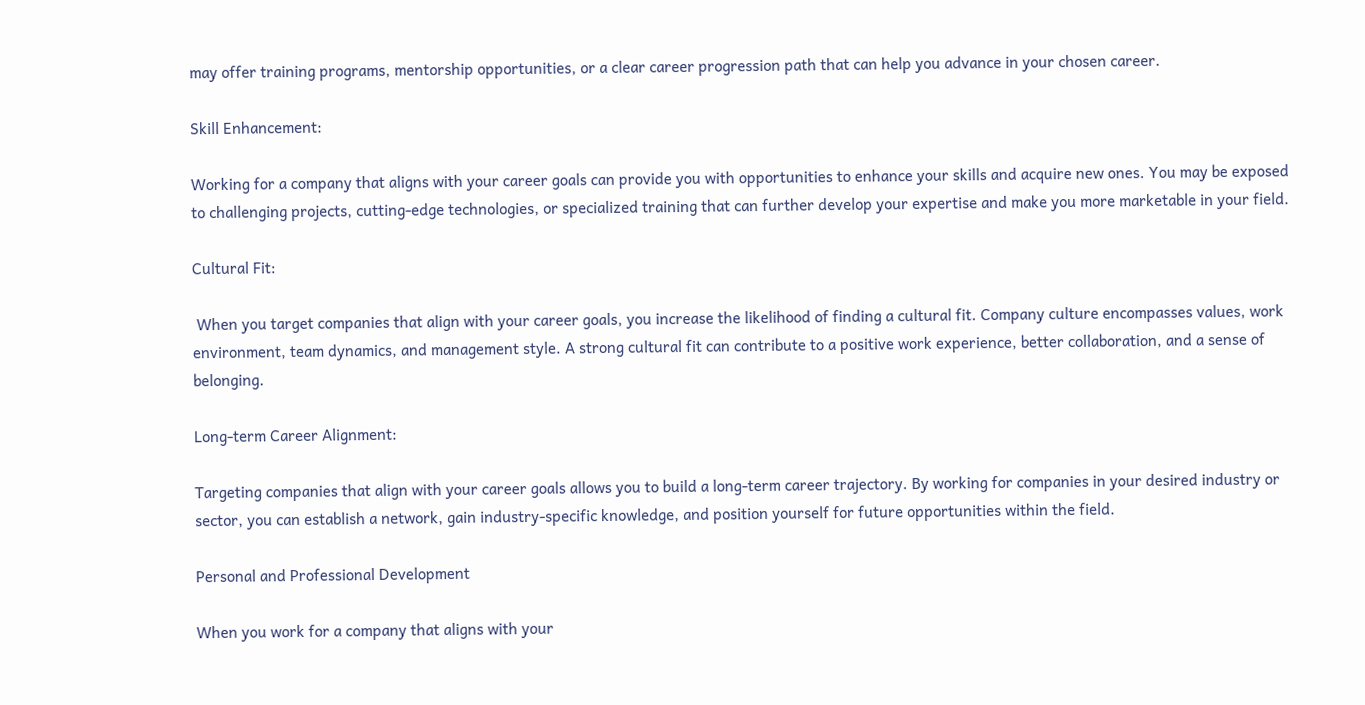may offer training programs, mentorship opportunities, or a clear career progression path that can help you advance in your chosen career.

Skill Enhancement:

Working for a company that aligns with your career goals can provide you with opportunities to enhance your skills and acquire new ones. You may be exposed to challenging projects, cutting-edge technologies, or specialized training that can further develop your expertise and make you more marketable in your field.

Cultural Fit:

 When you target companies that align with your career goals, you increase the likelihood of finding a cultural fit. Company culture encompasses values, work environment, team dynamics, and management style. A strong cultural fit can contribute to a positive work experience, better collaboration, and a sense of belonging.

Long-term Career Alignment:

Targeting companies that align with your career goals allows you to build a long-term career trajectory. By working for companies in your desired industry or sector, you can establish a network, gain industry-specific knowledge, and position yourself for future opportunities within the field.

Personal and Professional Development

When you work for a company that aligns with your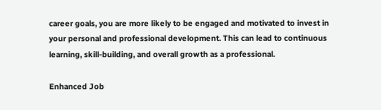career goals, you are more likely to be engaged and motivated to invest in your personal and professional development. This can lead to continuous learning, skill-building, and overall growth as a professional.

Enhanced Job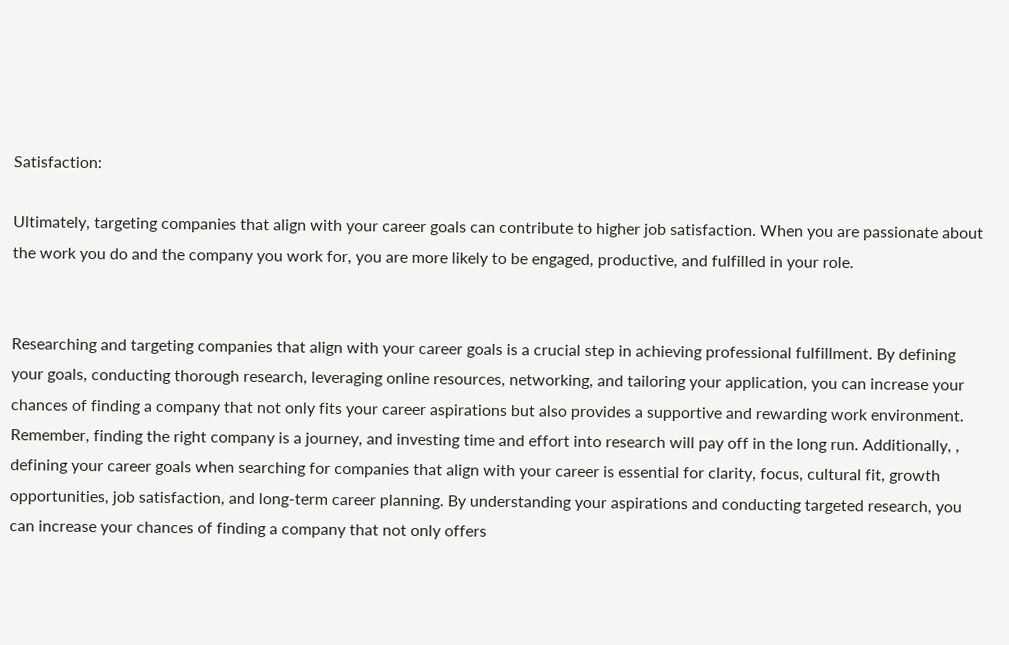Satisfaction:

Ultimately, targeting companies that align with your career goals can contribute to higher job satisfaction. When you are passionate about the work you do and the company you work for, you are more likely to be engaged, productive, and fulfilled in your role.


Researching and targeting companies that align with your career goals is a crucial step in achieving professional fulfillment. By defining your goals, conducting thorough research, leveraging online resources, networking, and tailoring your application, you can increase your chances of finding a company that not only fits your career aspirations but also provides a supportive and rewarding work environment. Remember, finding the right company is a journey, and investing time and effort into research will pay off in the long run. Additionally, , defining your career goals when searching for companies that align with your career is essential for clarity, focus, cultural fit, growth opportunities, job satisfaction, and long-term career planning. By understanding your aspirations and conducting targeted research, you can increase your chances of finding a company that not only offers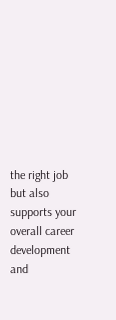the right job but also supports your overall career development and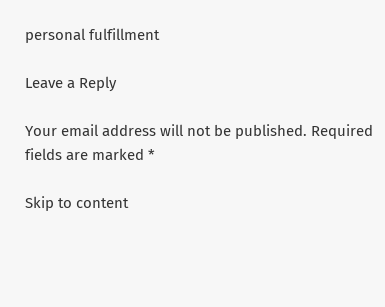personal fulfillment

Leave a Reply

Your email address will not be published. Required fields are marked *

Skip to content